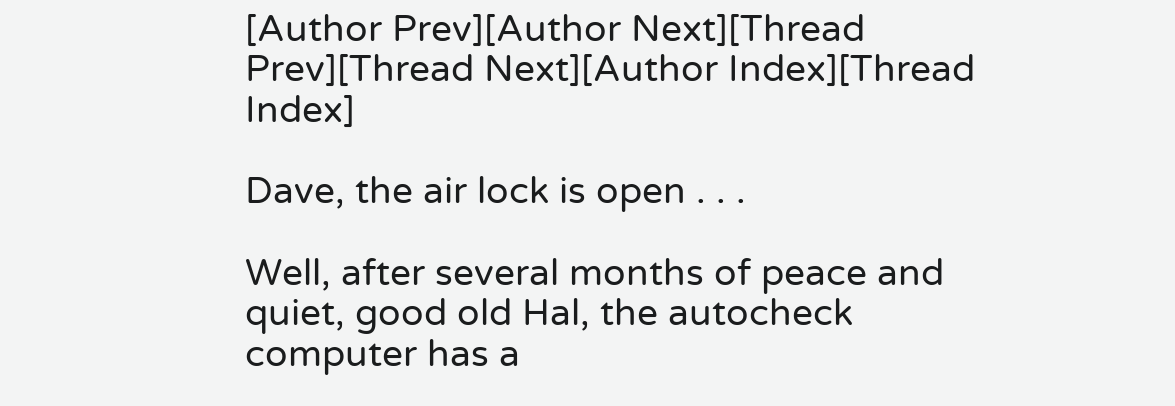[Author Prev][Author Next][Thread Prev][Thread Next][Author Index][Thread Index]

Dave, the air lock is open . . .

Well, after several months of peace and quiet, good old Hal, the autocheck
computer has a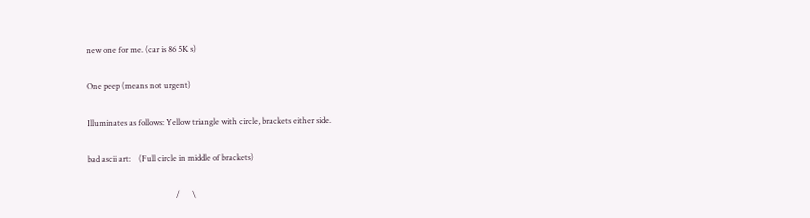new one for me. (car is 86 5K s)

One peep (means not urgent)

Illuminates as follows: Yellow triangle with circle, brackets either side.

bad ascii art:    (Full circle in middle of brackets)

                                            /      \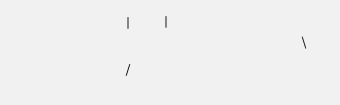|        |
                                            \      /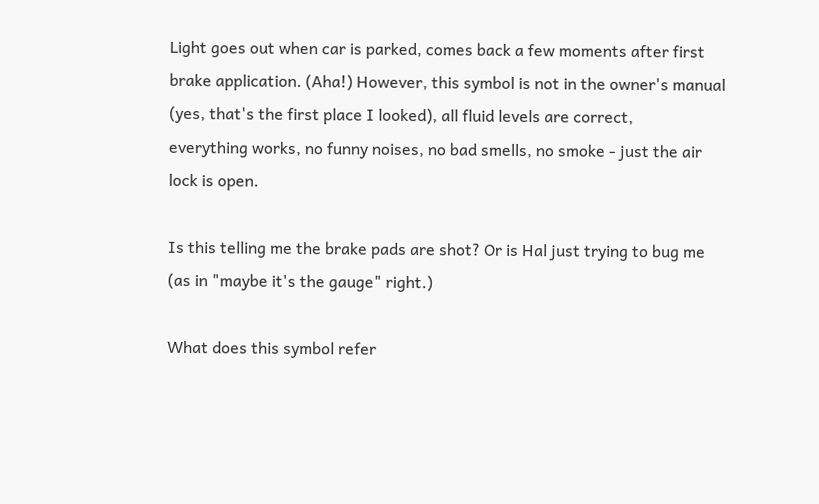Light goes out when car is parked, comes back a few moments after first
brake application. (Aha!) However, this symbol is not in the owner's manual
(yes, that's the first place I looked), all fluid levels are correct,
everything works, no funny noises, no bad smells, no smoke - just the air
lock is open.

Is this telling me the brake pads are shot? Or is Hal just trying to bug me
(as in "maybe it's the gauge" right.)

What does this symbol refer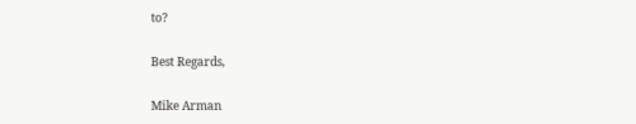to?

Best Regards,

Mike Arman